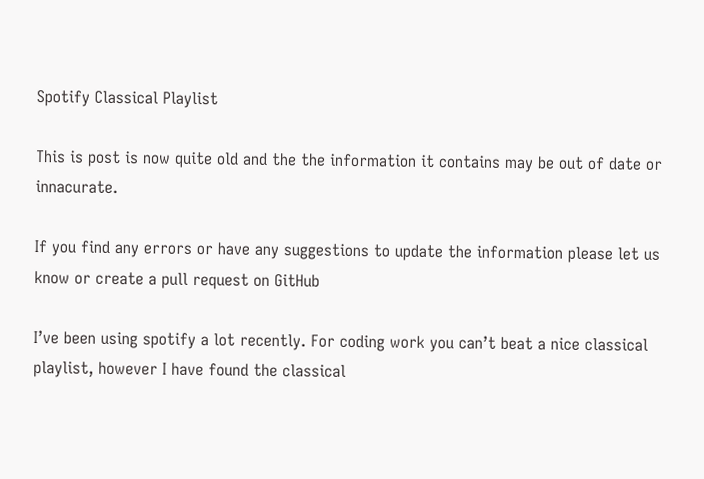Spotify Classical Playlist

This is post is now quite old and the the information it contains may be out of date or innacurate.

If you find any errors or have any suggestions to update the information please let us know or create a pull request on GitHub

I’ve been using spotify a lot recently. For coding work you can’t beat a nice classical playlist, however I have found the classical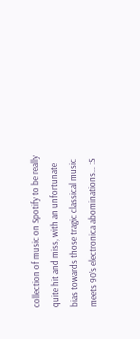collection of music on Spotify to be really quite hit and miss, with an unfortunate bias towards those tragic classical music meets 90’s electronica abominations… :S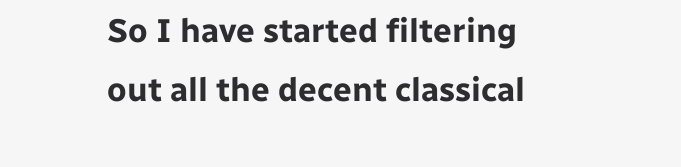So I have started filtering out all the decent classical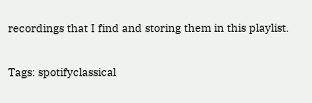recordings that I find and storing them in this playlist.

Tags: spotifyclassical